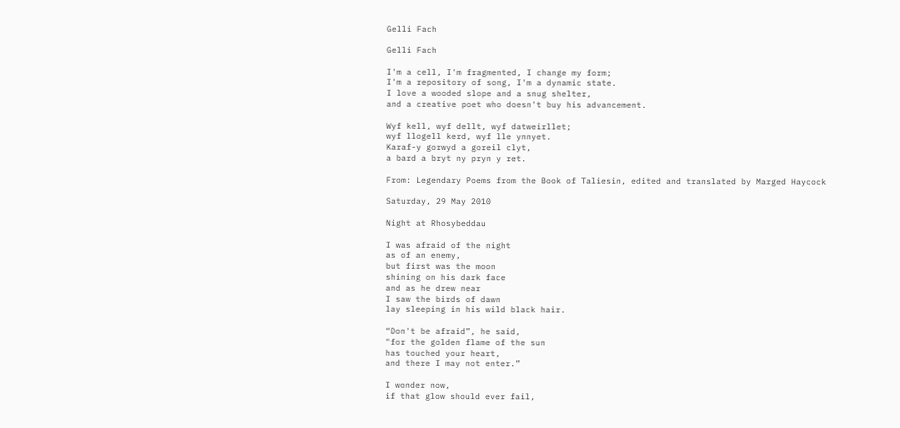Gelli Fach

Gelli Fach

I'm a cell, I'm fragmented, I change my form;
I'm a repository of song, I'm a dynamic state.
I love a wooded slope and a snug shelter,
and a creative poet who doesn't buy his advancement.

Wyf kell, wyf dellt, wyf datweirllet;
wyf llogell kerd, wyf lle ynnyet.
Karaf-y gorwyd a goreil clyt,
a bard a bryt ny pryn y ret.

From: Legendary Poems from the Book of Taliesin, edited and translated by Marged Haycock

Saturday, 29 May 2010

Night at Rhosybeddau

I was afraid of the night
as of an enemy,
but first was the moon
shining on his dark face
and as he drew near
I saw the birds of dawn
lay sleeping in his wild black hair.

“Don't be afraid”, he said,
"for the golden flame of the sun
has touched your heart,
and there I may not enter.”

I wonder now,
if that glow should ever fail,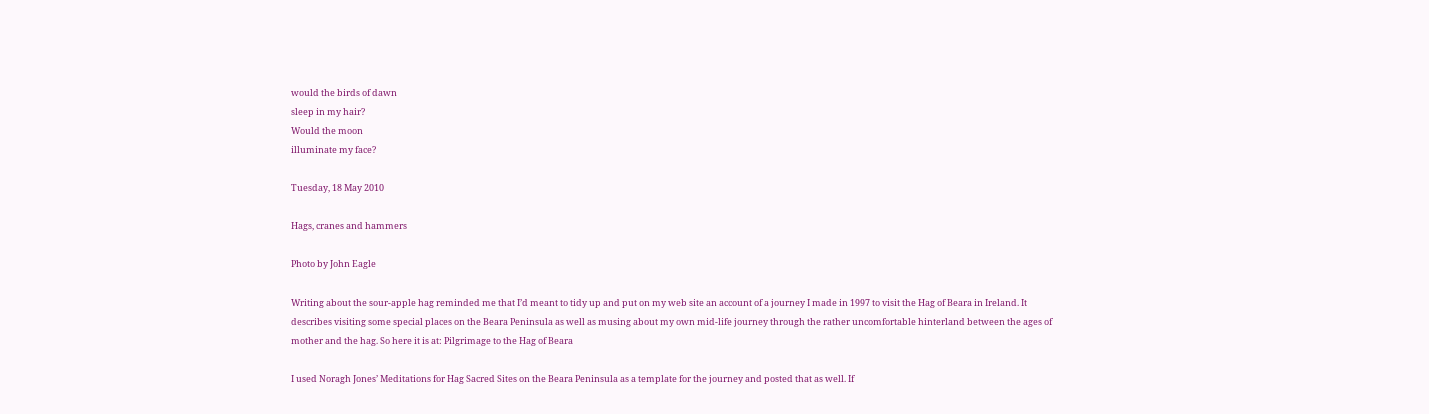would the birds of dawn
sleep in my hair?
Would the moon
illuminate my face?

Tuesday, 18 May 2010

Hags, cranes and hammers

Photo by John Eagle

Writing about the sour-apple hag reminded me that I’d meant to tidy up and put on my web site an account of a journey I made in 1997 to visit the Hag of Beara in Ireland. It describes visiting some special places on the Beara Peninsula as well as musing about my own mid-life journey through the rather uncomfortable hinterland between the ages of mother and the hag. So here it is at: Pilgrimage to the Hag of Beara

I used Noragh Jones’ Meditations for Hag Sacred Sites on the Beara Peninsula as a template for the journey and posted that as well. If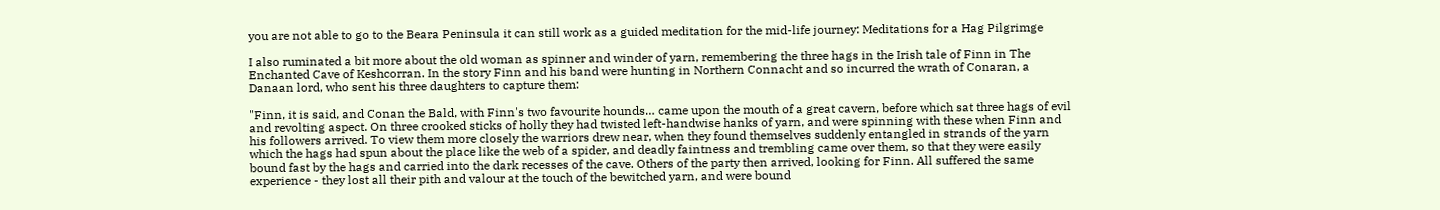you are not able to go to the Beara Peninsula it can still work as a guided meditation for the mid-life journey: Meditations for a Hag Pilgrimge

I also ruminated a bit more about the old woman as spinner and winder of yarn, remembering the three hags in the Irish tale of Finn in The Enchanted Cave of Keshcorran. In the story Finn and his band were hunting in Northern Connacht and so incurred the wrath of Conaran, a Danaan lord, who sent his three daughters to capture them:

"Finn, it is said, and Conan the Bald, with Finn's two favourite hounds… came upon the mouth of a great cavern, before which sat three hags of evil and revolting aspect. On three crooked sticks of holly they had twisted left-handwise hanks of yarn, and were spinning with these when Finn and his followers arrived. To view them more closely the warriors drew near, when they found themselves suddenly entangled in strands of the yarn which the hags had spun about the place like the web of a spider, and deadly faintness and trembling came over them, so that they were easily bound fast by the hags and carried into the dark recesses of the cave. Others of the party then arrived, looking for Finn. All suffered the same experience - they lost all their pith and valour at the touch of the bewitched yarn, and were bound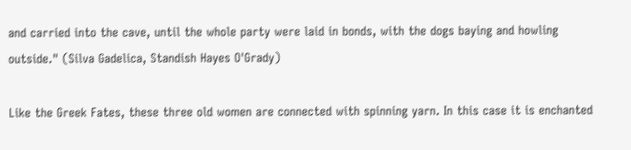and carried into the cave, until the whole party were laid in bonds, with the dogs baying and howling outside." (Silva Gadelica, Standish Hayes O'Grady)

Like the Greek Fates, these three old women are connected with spinning yarn. In this case it is enchanted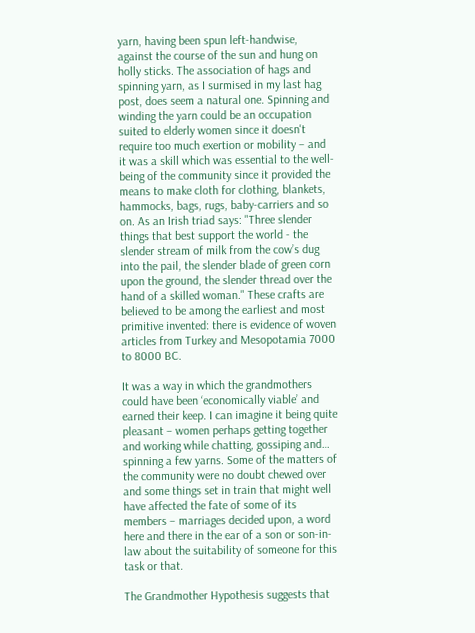yarn, having been spun left-handwise, against the course of the sun and hung on holly sticks. The association of hags and spinning yarn, as I surmised in my last hag post, does seem a natural one. Spinning and winding the yarn could be an occupation suited to elderly women since it doesn't require too much exertion or mobility – and it was a skill which was essential to the well-being of the community since it provided the means to make cloth for clothing, blankets, hammocks, bags, rugs, baby-carriers and so on. As an Irish triad says: "Three slender things that best support the world - the slender stream of milk from the cow’s dug into the pail, the slender blade of green corn upon the ground, the slender thread over the hand of a skilled woman." These crafts are believed to be among the earliest and most primitive invented: there is evidence of woven articles from Turkey and Mesopotamia 7000 to 8000 BC.

It was a way in which the grandmothers could have been ‘economically viable’ and earned their keep. I can imagine it being quite pleasant – women perhaps getting together and working while chatting, gossiping and… spinning a few yarns. Some of the matters of the community were no doubt chewed over and some things set in train that might well have affected the fate of some of its members – marriages decided upon, a word here and there in the ear of a son or son-in-law about the suitability of someone for this task or that.

The Grandmother Hypothesis suggests that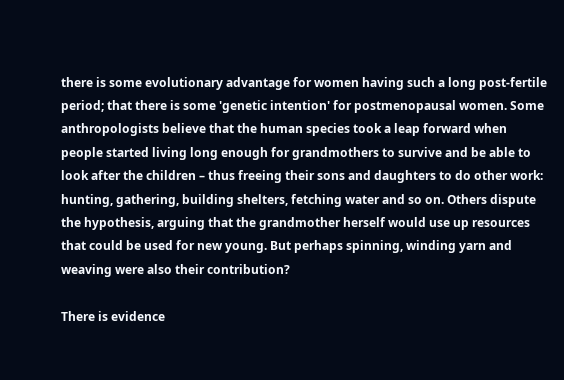there is some evolutionary advantage for women having such a long post-fertile period; that there is some 'genetic intention' for postmenopausal women. Some anthropologists believe that the human species took a leap forward when people started living long enough for grandmothers to survive and be able to look after the children – thus freeing their sons and daughters to do other work: hunting, gathering, building shelters, fetching water and so on. Others dispute the hypothesis, arguing that the grandmother herself would use up resources that could be used for new young. But perhaps spinning, winding yarn and weaving were also their contribution?

There is evidence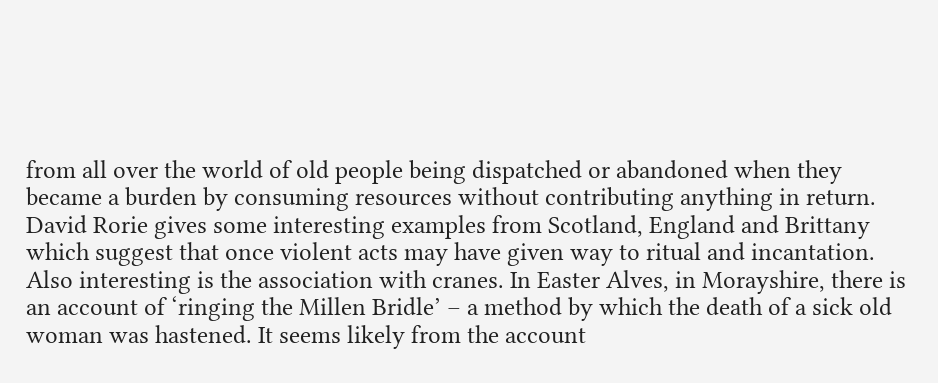from all over the world of old people being dispatched or abandoned when they became a burden by consuming resources without contributing anything in return. David Rorie gives some interesting examples from Scotland, England and Brittany which suggest that once violent acts may have given way to ritual and incantation. Also interesting is the association with cranes. In Easter Alves, in Morayshire, there is an account of ‘ringing the Millen Bridle’ – a method by which the death of a sick old woman was hastened. It seems likely from the account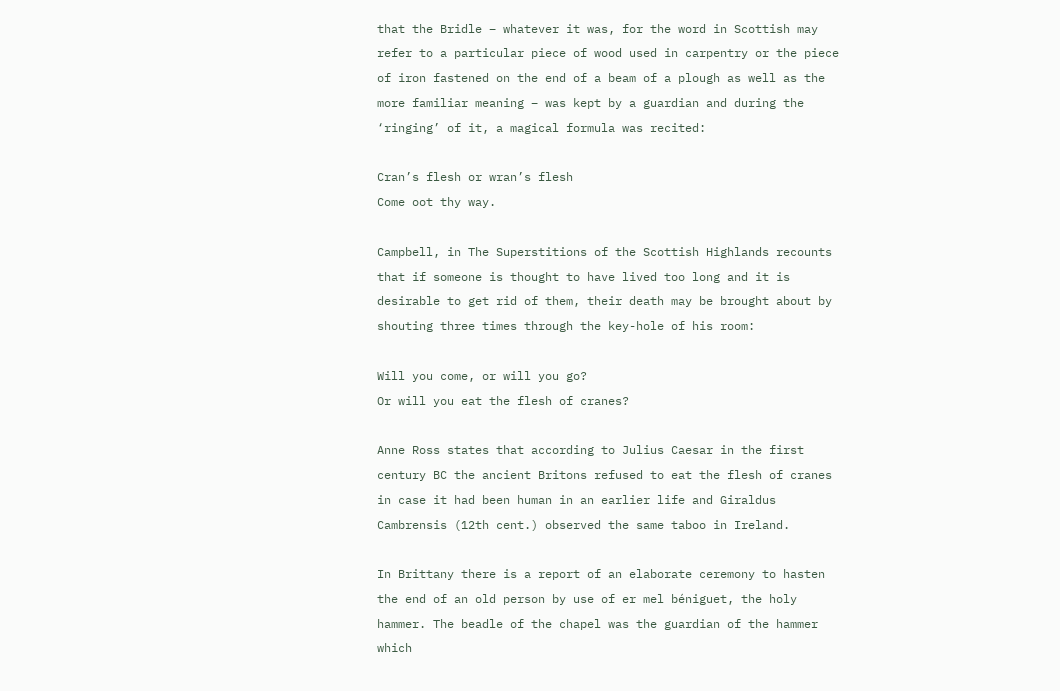that the Bridle – whatever it was, for the word in Scottish may refer to a particular piece of wood used in carpentry or the piece of iron fastened on the end of a beam of a plough as well as the more familiar meaning – was kept by a guardian and during the ‘ringing’ of it, a magical formula was recited:

Cran’s flesh or wran’s flesh
Come oot thy way.

Campbell, in The Superstitions of the Scottish Highlands recounts that if someone is thought to have lived too long and it is desirable to get rid of them, their death may be brought about by shouting three times through the key-hole of his room:

Will you come, or will you go?
Or will you eat the flesh of cranes?

Anne Ross states that according to Julius Caesar in the first century BC the ancient Britons refused to eat the flesh of cranes in case it had been human in an earlier life and Giraldus Cambrensis (12th cent.) observed the same taboo in Ireland.

In Brittany there is a report of an elaborate ceremony to hasten the end of an old person by use of er mel béniguet, the holy hammer. The beadle of the chapel was the guardian of the hammer which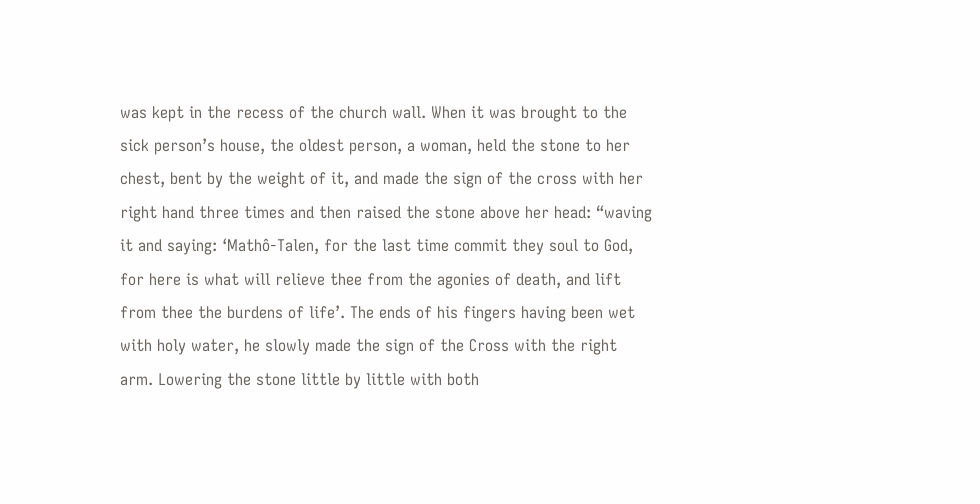was kept in the recess of the church wall. When it was brought to the sick person’s house, the oldest person, a woman, held the stone to her chest, bent by the weight of it, and made the sign of the cross with her right hand three times and then raised the stone above her head: “waving it and saying: ‘Mathô-Talen, for the last time commit they soul to God, for here is what will relieve thee from the agonies of death, and lift from thee the burdens of life’. The ends of his fingers having been wet with holy water, he slowly made the sign of the Cross with the right arm. Lowering the stone little by little with both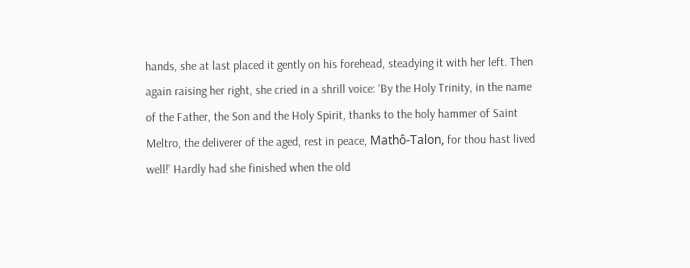hands, she at last placed it gently on his forehead, steadying it with her left. Then again raising her right, she cried in a shrill voice: ‘By the Holy Trinity, in the name of the Father, the Son and the Holy Spirit, thanks to the holy hammer of Saint Meltro, the deliverer of the aged, rest in peace, Mathô-Talon, for thou hast lived well!’ Hardly had she finished when the old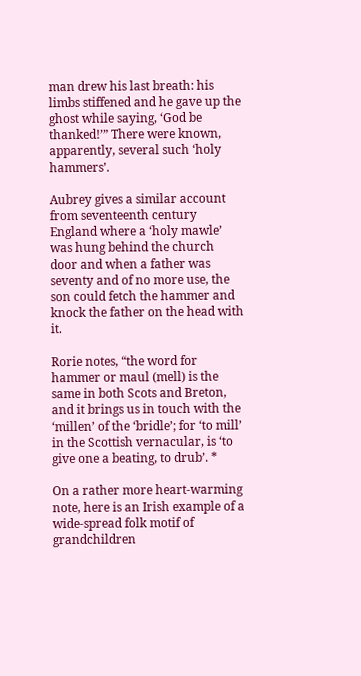man drew his last breath: his limbs stiffened and he gave up the ghost while saying, ‘God be thanked!’” There were known, apparently, several such ‘holy hammers’.

Aubrey gives a similar account from seventeenth century England where a ‘holy mawle’ was hung behind the church door and when a father was seventy and of no more use, the son could fetch the hammer and knock the father on the head with it.

Rorie notes, “the word for hammer or maul (mell) is the same in both Scots and Breton, and it brings us in touch with the ‘millen’ of the ‘bridle’; for ‘to mill’ in the Scottish vernacular, is ‘to give one a beating, to drub’. *

On a rather more heart-warming note, here is an Irish example of a wide-spread folk motif of grandchildren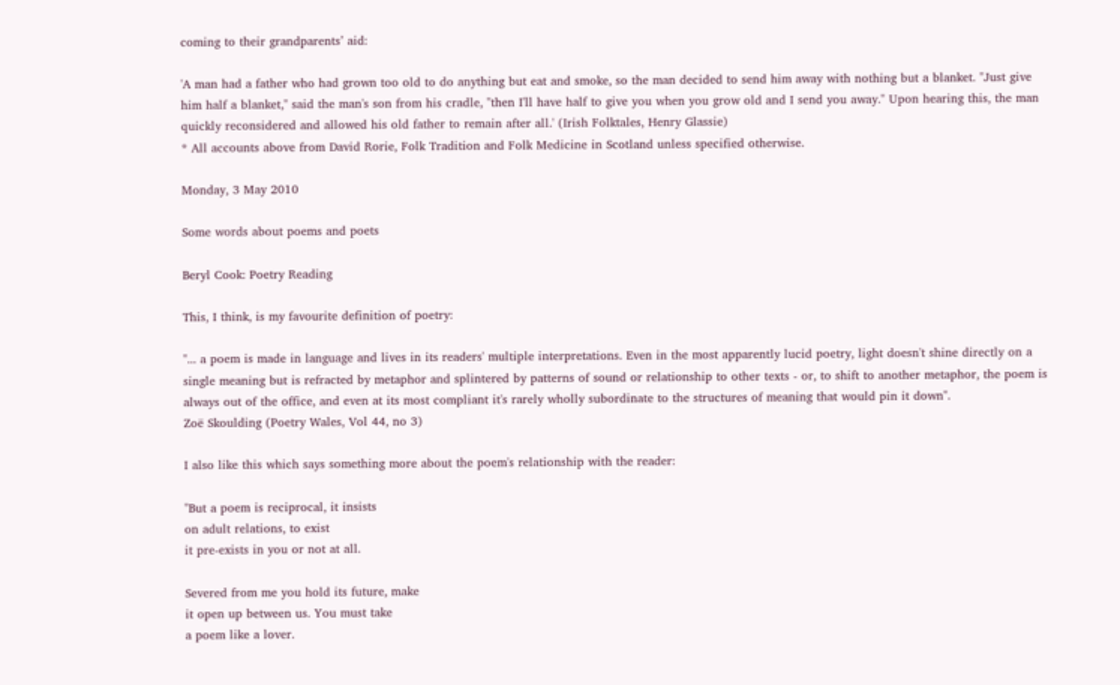coming to their grandparents’ aid:

'A man had a father who had grown too old to do anything but eat and smoke, so the man decided to send him away with nothing but a blanket. "Just give him half a blanket," said the man's son from his cradle, "then I'll have half to give you when you grow old and I send you away." Upon hearing this, the man quickly reconsidered and allowed his old father to remain after all.' (Irish Folktales, Henry Glassie)
* All accounts above from David Rorie, Folk Tradition and Folk Medicine in Scotland unless specified otherwise.

Monday, 3 May 2010

Some words about poems and poets

Beryl Cook: Poetry Reading

This, I think, is my favourite definition of poetry:

"... a poem is made in language and lives in its readers' multiple interpretations. Even in the most apparently lucid poetry, light doesn't shine directly on a single meaning but is refracted by metaphor and splintered by patterns of sound or relationship to other texts - or, to shift to another metaphor, the poem is always out of the office, and even at its most compliant it's rarely wholly subordinate to the structures of meaning that would pin it down".
Zoë Skoulding (Poetry Wales, Vol 44, no 3)

I also like this which says something more about the poem's relationship with the reader:

"But a poem is reciprocal, it insists
on adult relations, to exist
it pre-exists in you or not at all.

Severed from me you hold its future, make
it open up between us. You must take
a poem like a lover.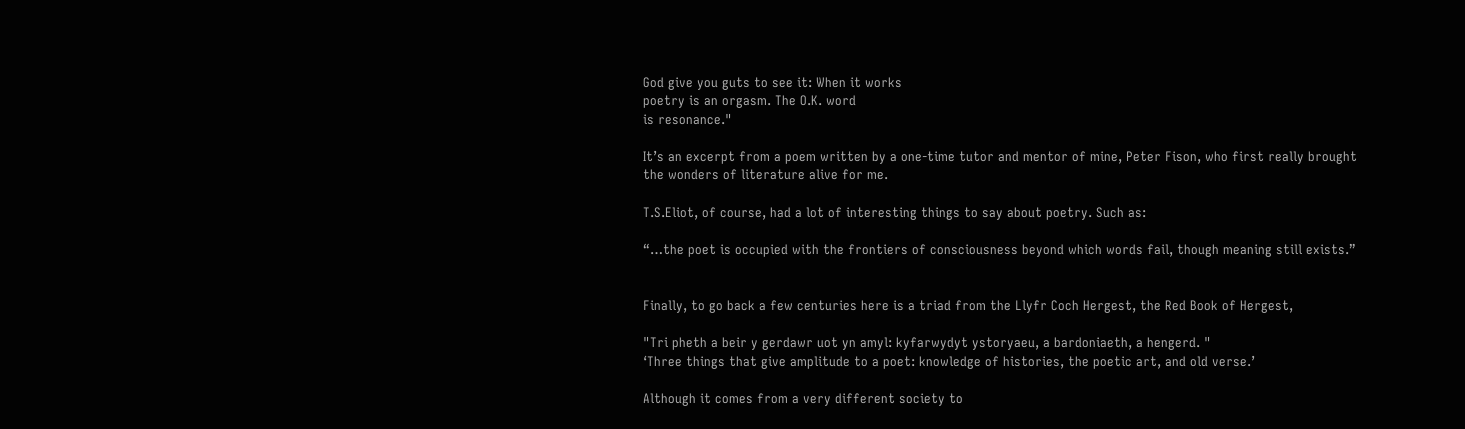God give you guts to see it: When it works
poetry is an orgasm. The O.K. word
is resonance."

It’s an excerpt from a poem written by a one-time tutor and mentor of mine, Peter Fison, who first really brought the wonders of literature alive for me.

T.S.Eliot, of course, had a lot of interesting things to say about poetry. Such as:

“…the poet is occupied with the frontiers of consciousness beyond which words fail, though meaning still exists.”


Finally, to go back a few centuries here is a triad from the Llyfr Coch Hergest, the Red Book of Hergest,

"Tri pheth a beir y gerdawr uot yn amyl: kyfarwydyt ystoryaeu, a bardoniaeth, a hengerd. "
‘Three things that give amplitude to a poet: knowledge of histories, the poetic art, and old verse.’

Although it comes from a very different society to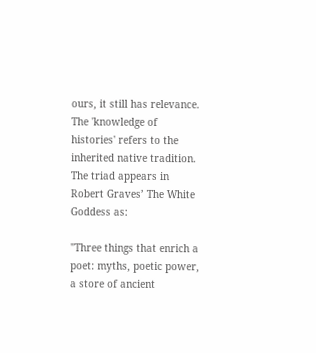ours, it still has relevance. The 'knowledge of histories' refers to the inherited native tradition. The triad appears in Robert Graves’ The White Goddess as:

"Three things that enrich a poet: myths, poetic power, a store of ancient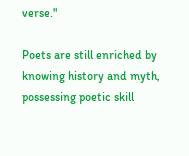verse."

Poets are still enriched by knowing history and myth, possessing poetic skill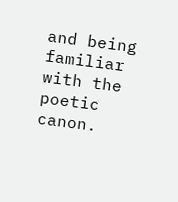and being familiar with the poetic canon.